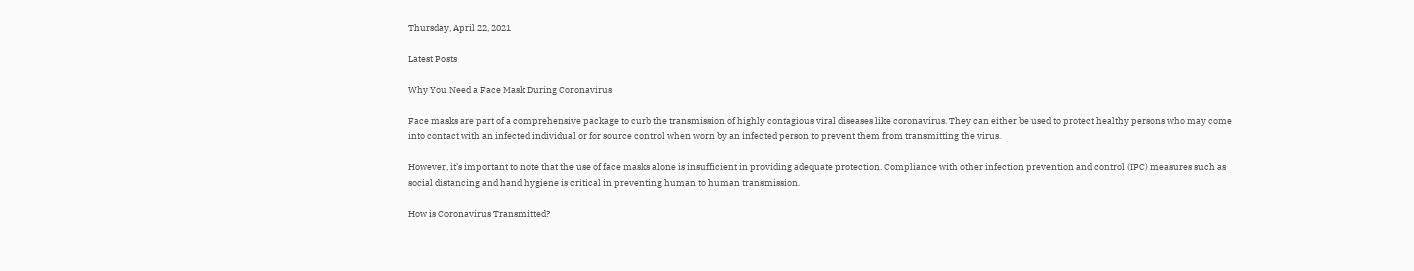Thursday, April 22, 2021

Latest Posts

Why You Need a Face Mask During Coronavirus

Face masks are part of a comprehensive package to curb the transmission of highly contagious viral diseases like coronavirus. They can either be used to protect healthy persons who may come into contact with an infected individual or for source control when worn by an infected person to prevent them from transmitting the virus.

However, it’s important to note that the use of face masks alone is insufficient in providing adequate protection. Compliance with other infection prevention and control (IPC) measures such as social distancing and hand hygiene is critical in preventing human to human transmission.

How is Coronavirus Transmitted?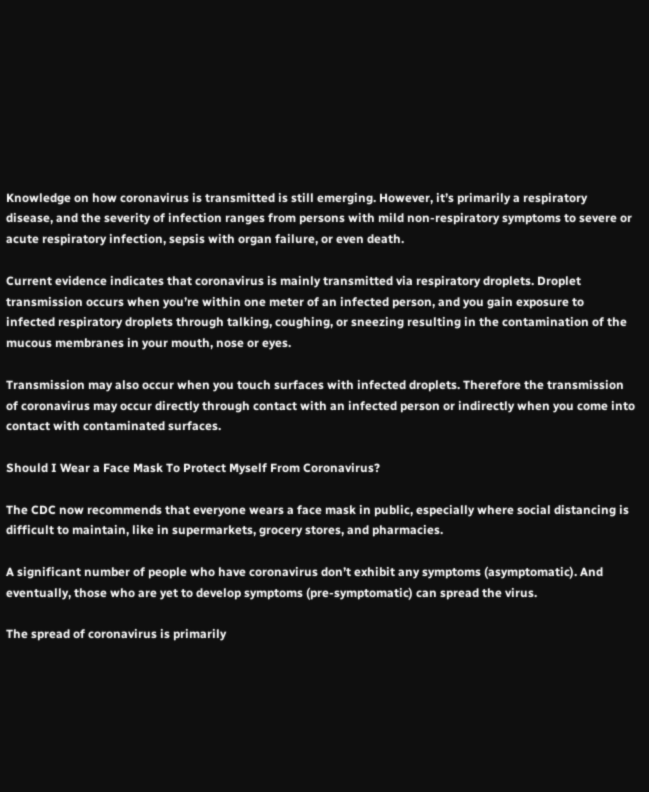Knowledge on how coronavirus is transmitted is still emerging. However, it’s primarily a respiratory disease, and the severity of infection ranges from persons with mild non-respiratory symptoms to severe or acute respiratory infection, sepsis with organ failure, or even death.

Current evidence indicates that coronavirus is mainly transmitted via respiratory droplets. Droplet transmission occurs when you’re within one meter of an infected person, and you gain exposure to infected respiratory droplets through talking, coughing, or sneezing resulting in the contamination of the mucous membranes in your mouth, nose or eyes.

Transmission may also occur when you touch surfaces with infected droplets. Therefore the transmission of coronavirus may occur directly through contact with an infected person or indirectly when you come into contact with contaminated surfaces.

Should I Wear a Face Mask To Protect Myself From Coronavirus?

The CDC now recommends that everyone wears a face mask in public, especially where social distancing is difficult to maintain, like in supermarkets, grocery stores, and pharmacies.

A significant number of people who have coronavirus don’t exhibit any symptoms (asymptomatic). And eventually, those who are yet to develop symptoms (pre-symptomatic) can spread the virus.

The spread of coronavirus is primarily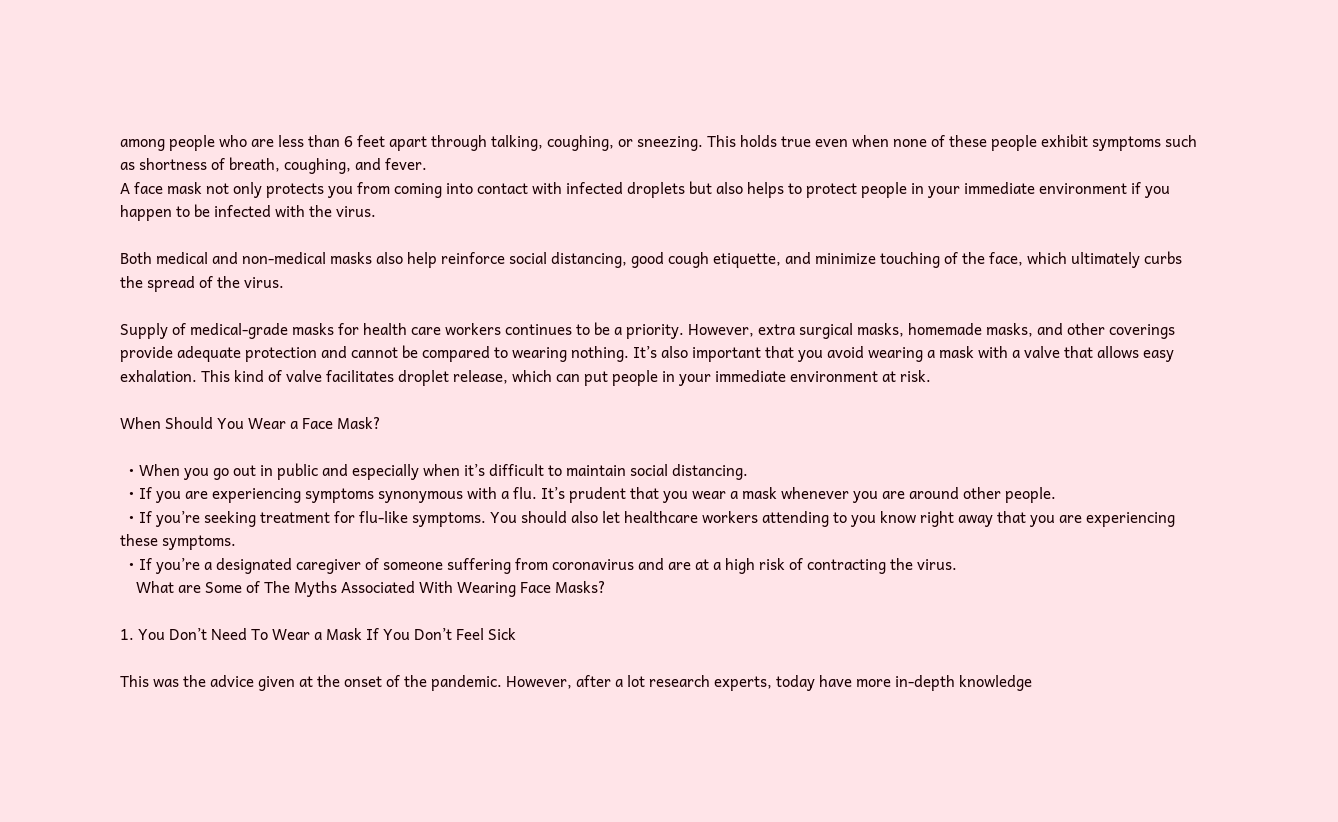among people who are less than 6 feet apart through talking, coughing, or sneezing. This holds true even when none of these people exhibit symptoms such as shortness of breath, coughing, and fever.
A face mask not only protects you from coming into contact with infected droplets but also helps to protect people in your immediate environment if you happen to be infected with the virus.

Both medical and non-medical masks also help reinforce social distancing, good cough etiquette, and minimize touching of the face, which ultimately curbs the spread of the virus.

Supply of medical-grade masks for health care workers continues to be a priority. However, extra surgical masks, homemade masks, and other coverings provide adequate protection and cannot be compared to wearing nothing. It’s also important that you avoid wearing a mask with a valve that allows easy exhalation. This kind of valve facilitates droplet release, which can put people in your immediate environment at risk.

When Should You Wear a Face Mask?

  • When you go out in public and especially when it’s difficult to maintain social distancing.
  • If you are experiencing symptoms synonymous with a flu. It’s prudent that you wear a mask whenever you are around other people.
  • If you’re seeking treatment for flu-like symptoms. You should also let healthcare workers attending to you know right away that you are experiencing these symptoms.
  • If you’re a designated caregiver of someone suffering from coronavirus and are at a high risk of contracting the virus.
    What are Some of The Myths Associated With Wearing Face Masks?

1. You Don’t Need To Wear a Mask If You Don’t Feel Sick

This was the advice given at the onset of the pandemic. However, after a lot research experts, today have more in-depth knowledge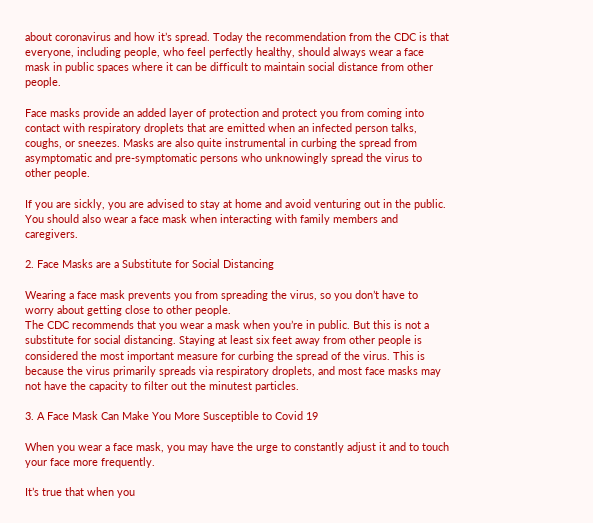about coronavirus and how it’s spread. Today the recommendation from the CDC is that everyone, including people, who feel perfectly healthy, should always wear a face mask in public spaces where it can be difficult to maintain social distance from other people.

Face masks provide an added layer of protection and protect you from coming into contact with respiratory droplets that are emitted when an infected person talks, coughs, or sneezes. Masks are also quite instrumental in curbing the spread from asymptomatic and pre-symptomatic persons who unknowingly spread the virus to other people.

If you are sickly, you are advised to stay at home and avoid venturing out in the public. You should also wear a face mask when interacting with family members and caregivers.

2. Face Masks are a Substitute for Social Distancing

Wearing a face mask prevents you from spreading the virus, so you don’t have to worry about getting close to other people.
The CDC recommends that you wear a mask when you’re in public. But this is not a substitute for social distancing. Staying at least six feet away from other people is considered the most important measure for curbing the spread of the virus. This is because the virus primarily spreads via respiratory droplets, and most face masks may not have the capacity to filter out the minutest particles.

3. A Face Mask Can Make You More Susceptible to Covid 19

When you wear a face mask, you may have the urge to constantly adjust it and to touch your face more frequently.

It’s true that when you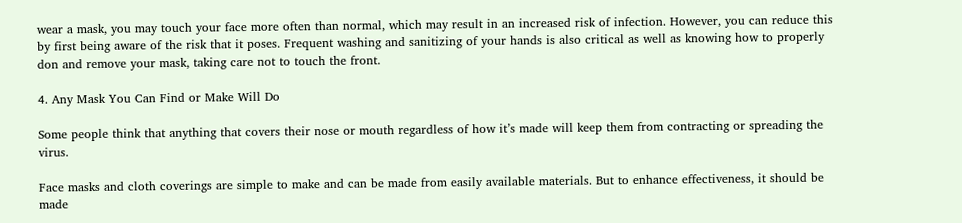wear a mask, you may touch your face more often than normal, which may result in an increased risk of infection. However, you can reduce this by first being aware of the risk that it poses. Frequent washing and sanitizing of your hands is also critical as well as knowing how to properly don and remove your mask, taking care not to touch the front.

4. Any Mask You Can Find or Make Will Do

Some people think that anything that covers their nose or mouth regardless of how it’s made will keep them from contracting or spreading the virus.

Face masks and cloth coverings are simple to make and can be made from easily available materials. But to enhance effectiveness, it should be made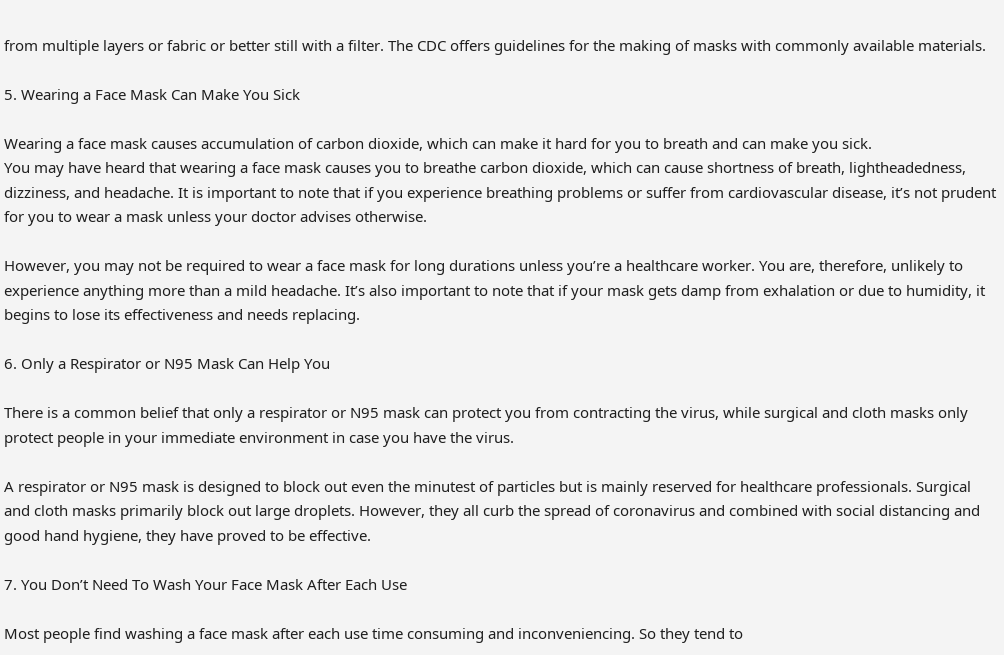from multiple layers or fabric or better still with a filter. The CDC offers guidelines for the making of masks with commonly available materials.

5. Wearing a Face Mask Can Make You Sick

Wearing a face mask causes accumulation of carbon dioxide, which can make it hard for you to breath and can make you sick.
You may have heard that wearing a face mask causes you to breathe carbon dioxide, which can cause shortness of breath, lightheadedness, dizziness, and headache. It is important to note that if you experience breathing problems or suffer from cardiovascular disease, it’s not prudent for you to wear a mask unless your doctor advises otherwise.

However, you may not be required to wear a face mask for long durations unless you’re a healthcare worker. You are, therefore, unlikely to experience anything more than a mild headache. It’s also important to note that if your mask gets damp from exhalation or due to humidity, it begins to lose its effectiveness and needs replacing.

6. Only a Respirator or N95 Mask Can Help You

There is a common belief that only a respirator or N95 mask can protect you from contracting the virus, while surgical and cloth masks only protect people in your immediate environment in case you have the virus.

A respirator or N95 mask is designed to block out even the minutest of particles but is mainly reserved for healthcare professionals. Surgical and cloth masks primarily block out large droplets. However, they all curb the spread of coronavirus and combined with social distancing and good hand hygiene, they have proved to be effective.

7. You Don’t Need To Wash Your Face Mask After Each Use

Most people find washing a face mask after each use time consuming and inconveniencing. So they tend to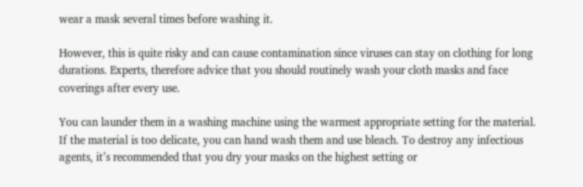wear a mask several times before washing it.

However, this is quite risky and can cause contamination since viruses can stay on clothing for long durations. Experts, therefore advice that you should routinely wash your cloth masks and face coverings after every use.

You can launder them in a washing machine using the warmest appropriate setting for the material. If the material is too delicate, you can hand wash them and use bleach. To destroy any infectious agents, it’s recommended that you dry your masks on the highest setting or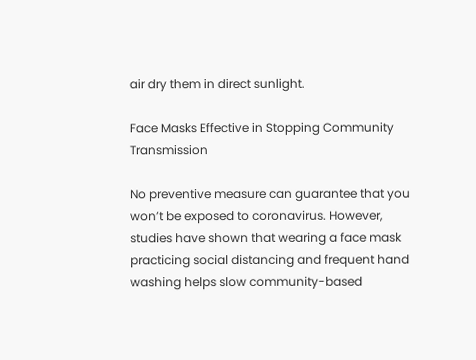air dry them in direct sunlight.

Face Masks Effective in Stopping Community Transmission

No preventive measure can guarantee that you won’t be exposed to coronavirus. However, studies have shown that wearing a face mask practicing social distancing and frequent hand washing helps slow community-based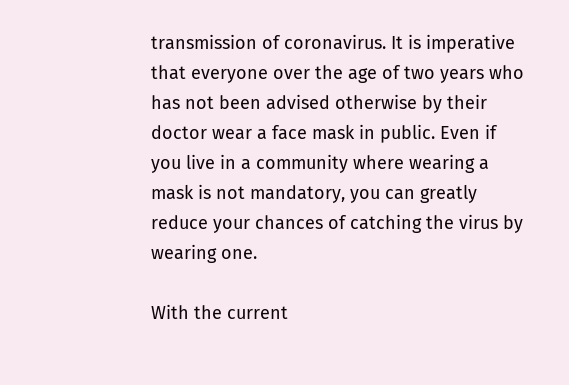transmission of coronavirus. It is imperative that everyone over the age of two years who has not been advised otherwise by their doctor wear a face mask in public. Even if you live in a community where wearing a mask is not mandatory, you can greatly reduce your chances of catching the virus by wearing one.

With the current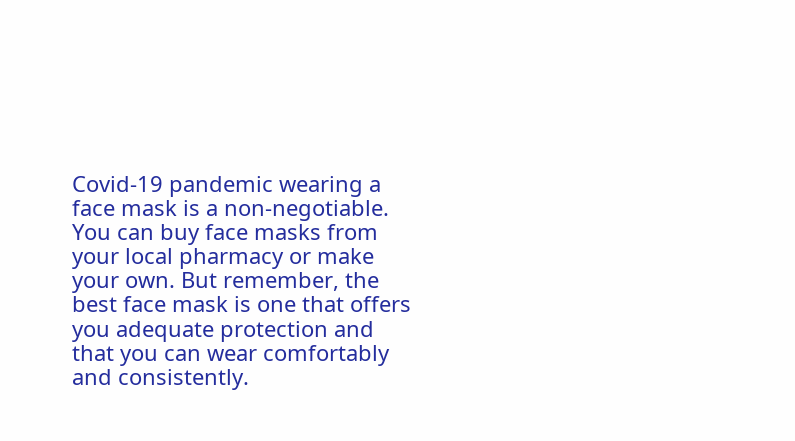Covid-19 pandemic wearing a face mask is a non-negotiable. You can buy face masks from your local pharmacy or make your own. But remember, the best face mask is one that offers you adequate protection and that you can wear comfortably and consistently.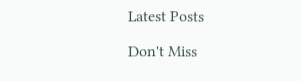Latest Posts

Don't Miss